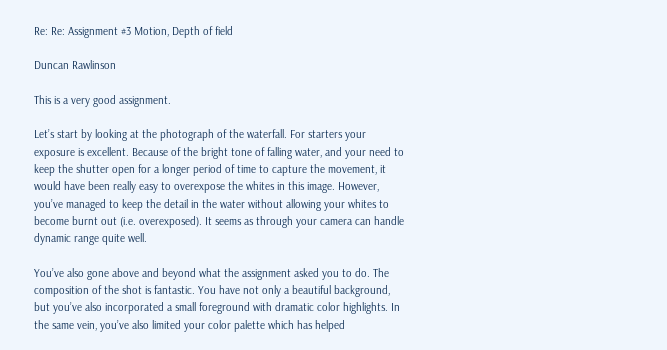Re: Re: Assignment #3 Motion, Depth of field

Duncan Rawlinson

This is a very good assignment.

Let’s start by looking at the photograph of the waterfall. For starters your exposure is excellent. Because of the bright tone of falling water, and your need to keep the shutter open for a longer period of time to capture the movement, it would have been really easy to overexpose the whites in this image. However, you’ve managed to keep the detail in the water without allowing your whites to become burnt out (i.e. overexposed). It seems as through your camera can handle dynamic range quite well.

You’ve also gone above and beyond what the assignment asked you to do. The composition of the shot is fantastic. You have not only a beautiful background, but you’ve also incorporated a small foreground with dramatic color highlights. In the same vein, you’ve also limited your color palette which has helped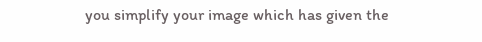you simplify your image which has given the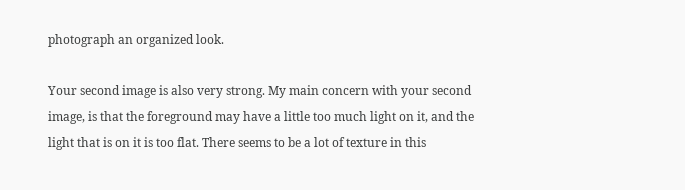photograph an organized look.

Your second image is also very strong. My main concern with your second image, is that the foreground may have a little too much light on it, and the light that is on it is too flat. There seems to be a lot of texture in this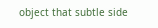object that subtle side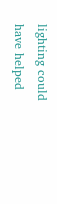lighting could have helped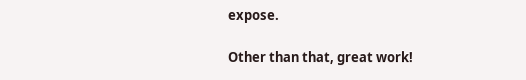expose.

Other than that, great work!